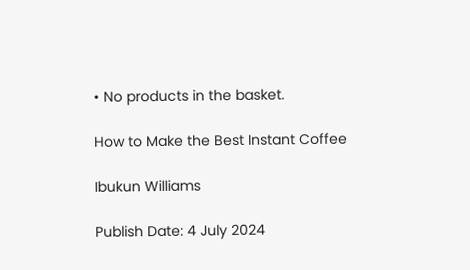• No products in the basket.

How to Make the Best Instant Coffee

Ibukun Williams

Publish Date: 4 July 2024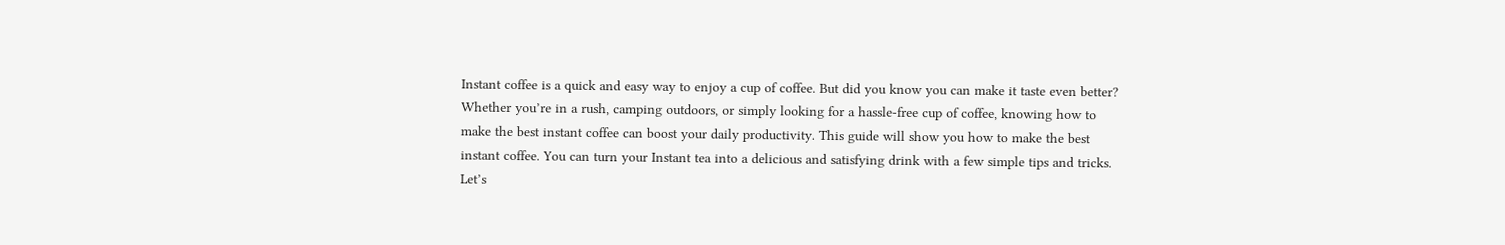Instant coffee is a quick and easy way to enjoy a cup of coffee. But did you know you can make it taste even better? Whether you’re in a rush, camping outdoors, or simply looking for a hassle-free cup of coffee, knowing how to make the best instant coffee can boost your daily productivity. This guide will show you how to make the best instant coffee. You can turn your Instant tea into a delicious and satisfying drink with a few simple tips and tricks. Let’s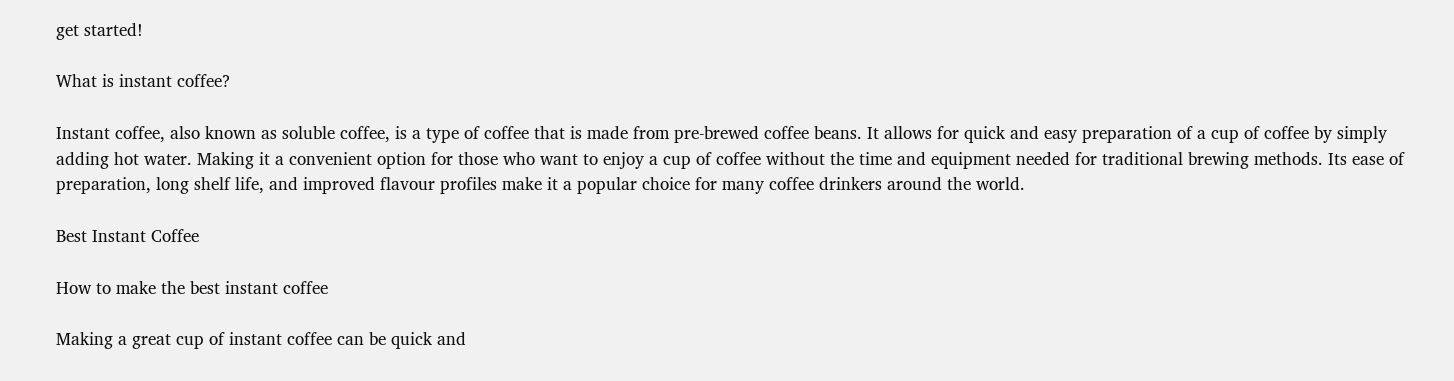get started!

What is instant coffee?

Instant coffee, also known as soluble coffee, is a type of coffee that is made from pre-brewed coffee beans. It allows for quick and easy preparation of a cup of coffee by simply adding hot water. Making it a convenient option for those who want to enjoy a cup of coffee without the time and equipment needed for traditional brewing methods. Its ease of preparation, long shelf life, and improved flavour profiles make it a popular choice for many coffee drinkers around the world.

Best Instant Coffee

How to make the best instant coffee

Making a great cup of instant coffee can be quick and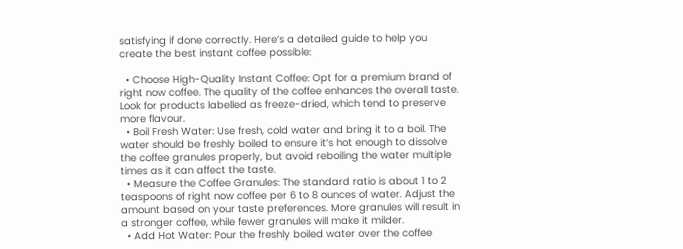satisfying if done correctly. Here’s a detailed guide to help you create the best instant coffee possible:

  • Choose High-Quality Instant Coffee: Opt for a premium brand of right now coffee. The quality of the coffee enhances the overall taste. Look for products labelled as freeze-dried, which tend to preserve more flavour.
  • Boil Fresh Water: Use fresh, cold water and bring it to a boil. The water should be freshly boiled to ensure it’s hot enough to dissolve the coffee granules properly, but avoid reboiling the water multiple times as it can affect the taste.
  • Measure the Coffee Granules: The standard ratio is about 1 to 2 teaspoons of right now coffee per 6 to 8 ounces of water. Adjust the amount based on your taste preferences. More granules will result in a stronger coffee, while fewer granules will make it milder.
  • Add Hot Water: Pour the freshly boiled water over the coffee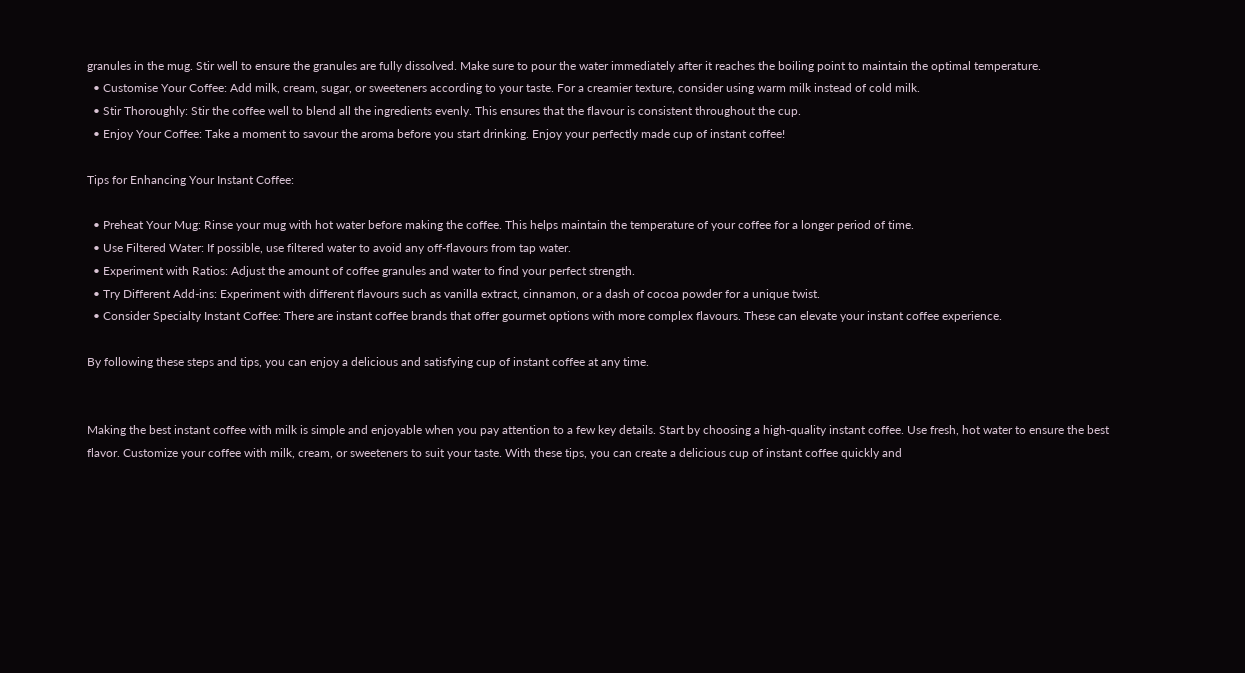granules in the mug. Stir well to ensure the granules are fully dissolved. Make sure to pour the water immediately after it reaches the boiling point to maintain the optimal temperature.
  • Customise Your Coffee: Add milk, cream, sugar, or sweeteners according to your taste. For a creamier texture, consider using warm milk instead of cold milk.
  • Stir Thoroughly: Stir the coffee well to blend all the ingredients evenly. This ensures that the flavour is consistent throughout the cup.
  • Enjoy Your Coffee: Take a moment to savour the aroma before you start drinking. Enjoy your perfectly made cup of instant coffee!

Tips for Enhancing Your Instant Coffee:

  • Preheat Your Mug: Rinse your mug with hot water before making the coffee. This helps maintain the temperature of your coffee for a longer period of time.
  • Use Filtered Water: If possible, use filtered water to avoid any off-flavours from tap water.
  • Experiment with Ratios: Adjust the amount of coffee granules and water to find your perfect strength.
  • Try Different Add-ins: Experiment with different flavours such as vanilla extract, cinnamon, or a dash of cocoa powder for a unique twist.
  • Consider Specialty Instant Coffee: There are instant coffee brands that offer gourmet options with more complex flavours. These can elevate your instant coffee experience.

By following these steps and tips, you can enjoy a delicious and satisfying cup of instant coffee at any time.


Making the best instant coffee with milk is simple and enjoyable when you pay attention to a few key details. Start by choosing a high-quality instant coffee. Use fresh, hot water to ensure the best flavor. Customize your coffee with milk, cream, or sweeteners to suit your taste. With these tips, you can create a delicious cup of instant coffee quickly and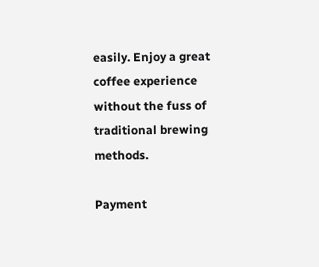easily. Enjoy a great coffee experience without the fuss of traditional brewing methods.

Payment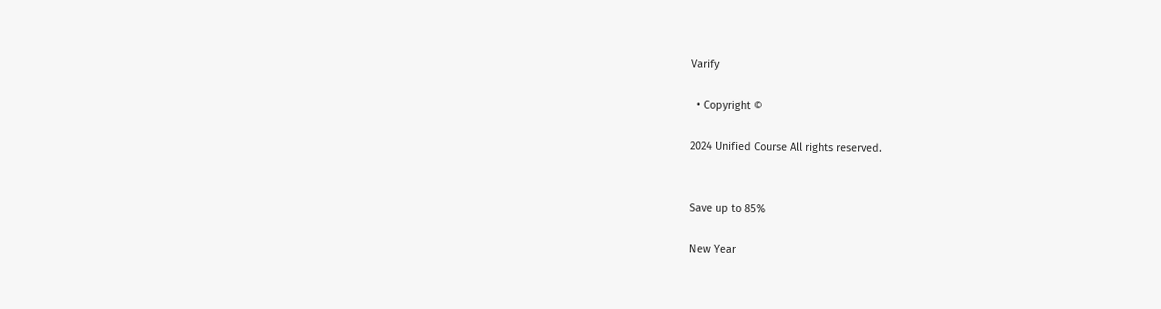Varify

  • Copyright ©

2024 Unified Course All rights reserved.


Save up to 85%

New Year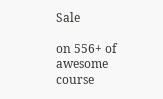Sale

on 556+ of awesome course